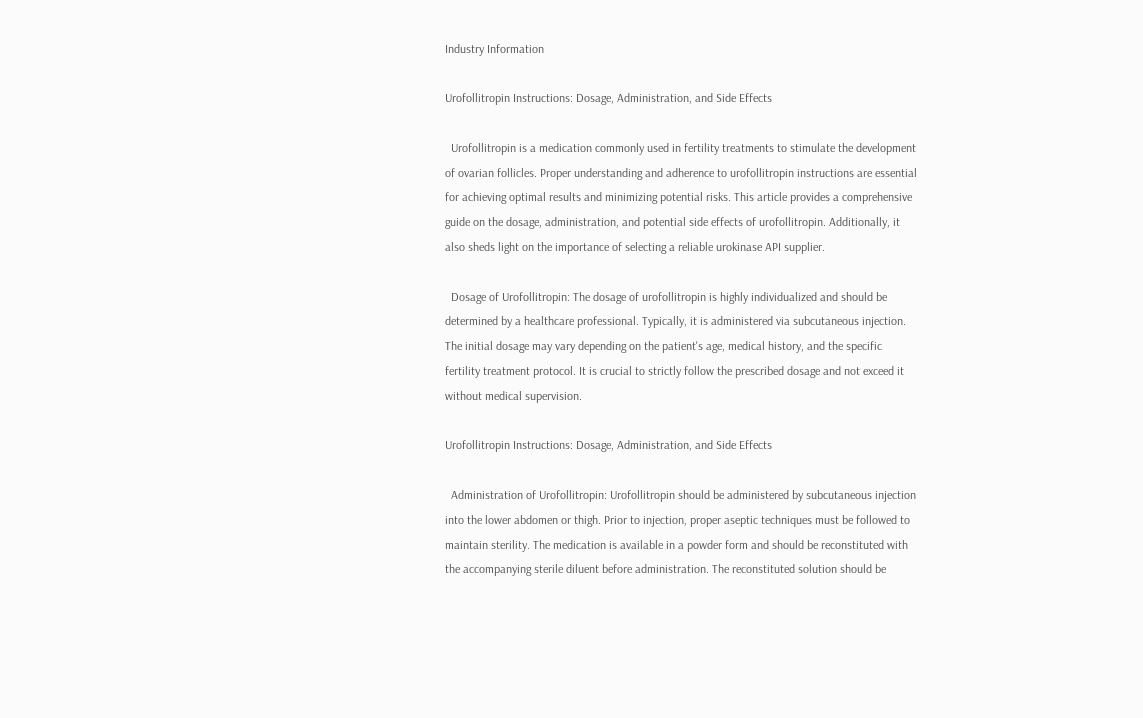Industry Information

Urofollitropin Instructions: Dosage, Administration, and Side Effects

  Urofollitropin is a medication commonly used in fertility treatments to stimulate the development of ovarian follicles. Proper understanding and adherence to urofollitropin instructions are essential for achieving optimal results and minimizing potential risks. This article provides a comprehensive guide on the dosage, administration, and potential side effects of urofollitropin. Additionally, it also sheds light on the importance of selecting a reliable urokinase API supplier.

  Dosage of Urofollitropin: The dosage of urofollitropin is highly individualized and should be determined by a healthcare professional. Typically, it is administered via subcutaneous injection. The initial dosage may vary depending on the patient's age, medical history, and the specific fertility treatment protocol. It is crucial to strictly follow the prescribed dosage and not exceed it without medical supervision.

Urofollitropin Instructions: Dosage, Administration, and Side Effects

  Administration of Urofollitropin: Urofollitropin should be administered by subcutaneous injection into the lower abdomen or thigh. Prior to injection, proper aseptic techniques must be followed to maintain sterility. The medication is available in a powder form and should be reconstituted with the accompanying sterile diluent before administration. The reconstituted solution should be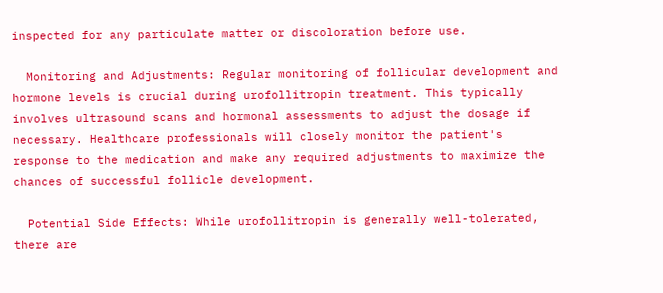inspected for any particulate matter or discoloration before use.

  Monitoring and Adjustments: Regular monitoring of follicular development and hormone levels is crucial during urofollitropin treatment. This typically involves ultrasound scans and hormonal assessments to adjust the dosage if necessary. Healthcare professionals will closely monitor the patient's response to the medication and make any required adjustments to maximize the chances of successful follicle development.

  Potential Side Effects: While urofollitropin is generally well-tolerated, there are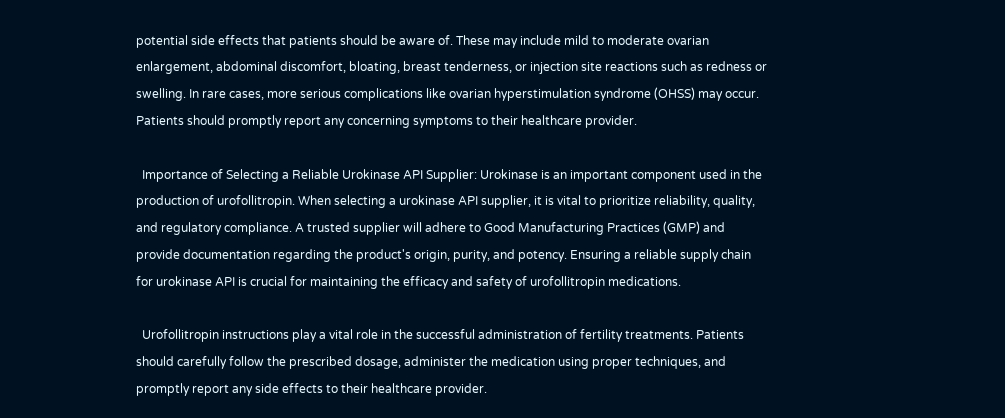potential side effects that patients should be aware of. These may include mild to moderate ovarian enlargement, abdominal discomfort, bloating, breast tenderness, or injection site reactions such as redness or swelling. In rare cases, more serious complications like ovarian hyperstimulation syndrome (OHSS) may occur. Patients should promptly report any concerning symptoms to their healthcare provider.

  Importance of Selecting a Reliable Urokinase API Supplier: Urokinase is an important component used in the production of urofollitropin. When selecting a urokinase API supplier, it is vital to prioritize reliability, quality, and regulatory compliance. A trusted supplier will adhere to Good Manufacturing Practices (GMP) and provide documentation regarding the product's origin, purity, and potency. Ensuring a reliable supply chain for urokinase API is crucial for maintaining the efficacy and safety of urofollitropin medications.

  Urofollitropin instructions play a vital role in the successful administration of fertility treatments. Patients should carefully follow the prescribed dosage, administer the medication using proper techniques, and promptly report any side effects to their healthcare provider.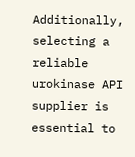Additionally, selecting a reliable urokinase API supplier is essential to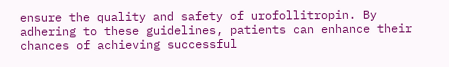ensure the quality and safety of urofollitropin. By adhering to these guidelines, patients can enhance their chances of achieving successful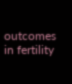outcomes in fertility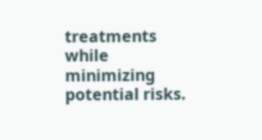treatments while minimizing potential risks.